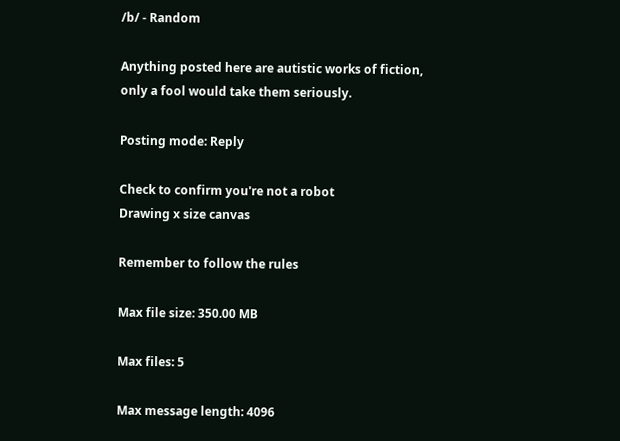/b/ - Random

Anything posted here are autistic works of fiction, only a fool would take them seriously.

Posting mode: Reply

Check to confirm you're not a robot
Drawing x size canvas

Remember to follow the rules

Max file size: 350.00 MB

Max files: 5

Max message length: 4096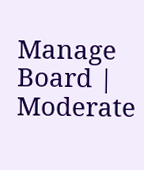Manage Board | Moderate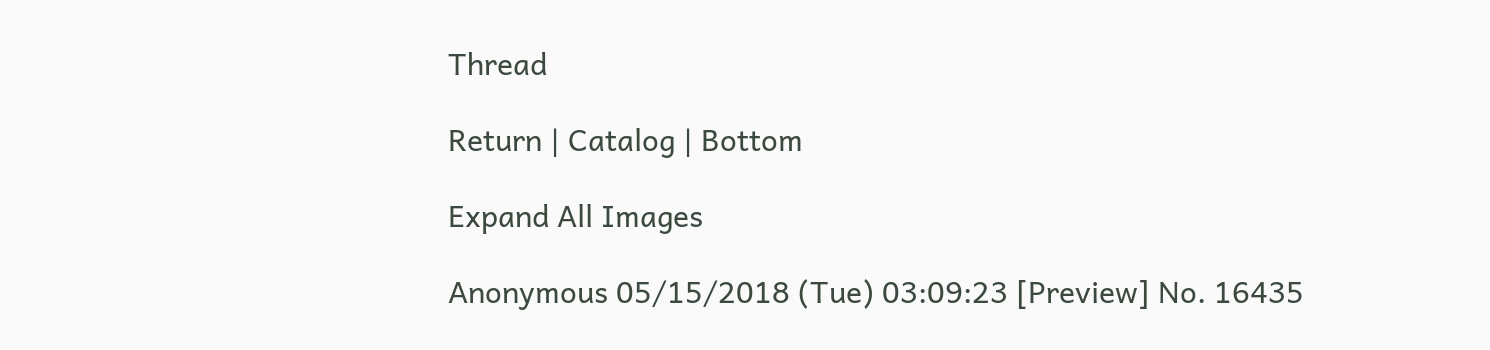Thread

Return | Catalog | Bottom

Expand All Images

Anonymous 05/15/2018 (Tue) 03:09:23 [Preview] No. 16435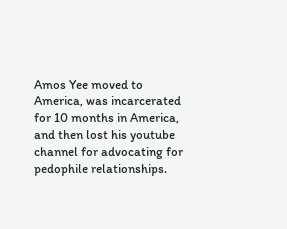Amos Yee moved to America, was incarcerated for 10 months in America, and then lost his youtube channel for advocating for pedophile relationships.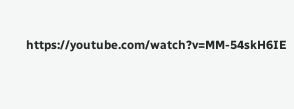https://youtube.com/watch?v=MM-54skH6IE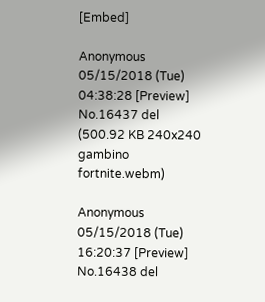[Embed]

Anonymous 05/15/2018 (Tue) 04:38:28 [Preview] No.16437 del
(500.92 KB 240x240 gambino fortnite.webm)

Anonymous 05/15/2018 (Tue) 16:20:37 [Preview] No.16438 del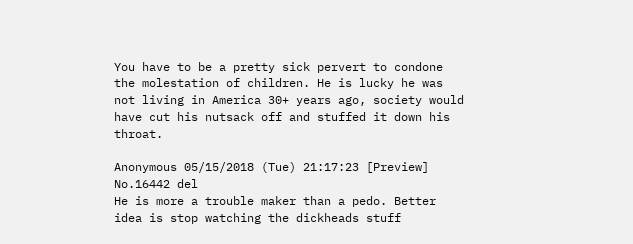You have to be a pretty sick pervert to condone the molestation of children. He is lucky he was not living in America 30+ years ago, society would have cut his nutsack off and stuffed it down his throat.

Anonymous 05/15/2018 (Tue) 21:17:23 [Preview] No.16442 del
He is more a trouble maker than a pedo. Better idea is stop watching the dickheads stuff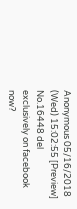Anonymous 05/16/2018 (Wed) 15:02:55 [Preview] No.16448 del
exclusively on facebook now?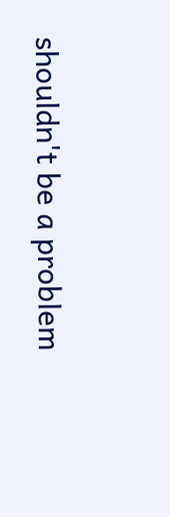shouldn't be a problem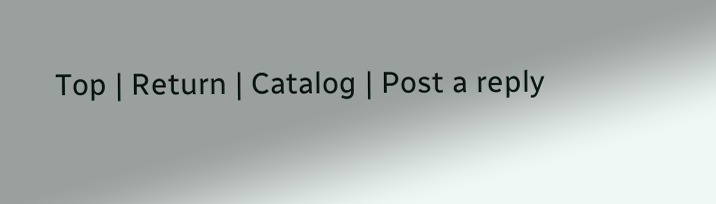Top | Return | Catalog | Post a reply